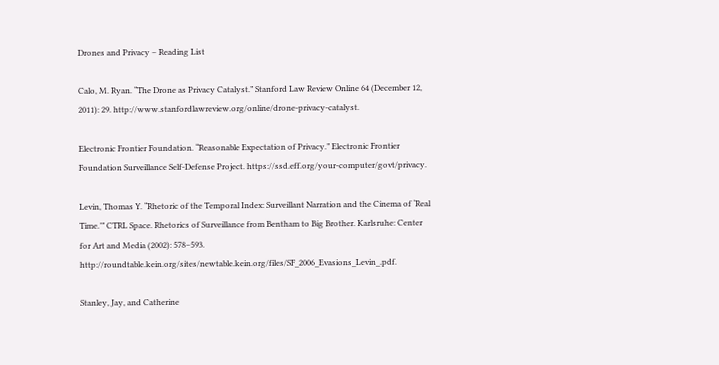Drones and Privacy – Reading List

Calo, M. Ryan. “The Drone as Privacy Catalyst.” Stanford Law Review Online 64 (December 12, 2011): 29. http://www.stanfordlawreview.org/online/drone-privacy-catalyst.

Electronic Frontier Foundation. “Reasonable Expectation of Privacy.” Electronic Frontier Foundation Surveillance Self-Defense Project. https://ssd.eff.org/your-computer/govt/privacy.

Levin, Thomas Y. “Rhetoric of the Temporal Index: Surveillant Narration and the Cinema of ‘Real Time.’” CTRL Space. Rhetorics of Surveillance from Bentham to Big Brother. Karlsruhe: Center for Art and Media (2002): 578–593. http://roundtable.kein.org/sites/newtable.kein.org/files/SF_2006_Evasions_Levin_.pdf.

Stanley, Jay, and Catherine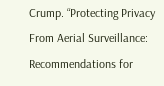Crump. “Protecting Privacy From Aerial Surveillance: Recommendations for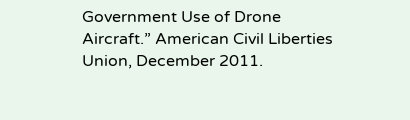Government Use of Drone Aircraft.” American Civil Liberties Union, December 2011.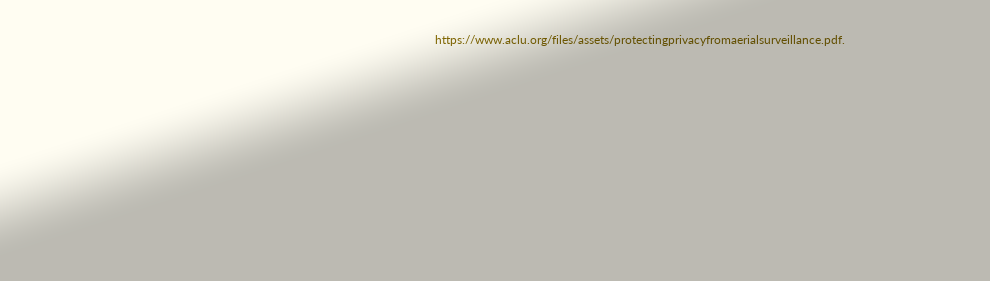https://www.aclu.org/files/assets/protectingprivacyfromaerialsurveillance.pdf.